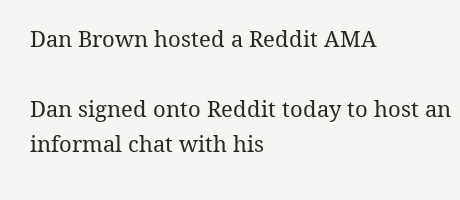Dan Brown hosted a Reddit AMA

Dan signed onto Reddit today to host an informal chat with his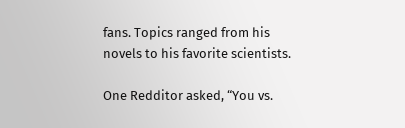fans. Topics ranged from his novels to his favorite scientists.

One Redditor asked, “You vs.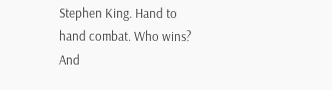Stephen King. Hand to hand combat. Who wins? And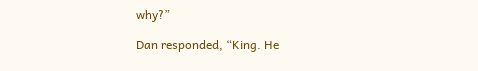why?”

Dan responded, “King. He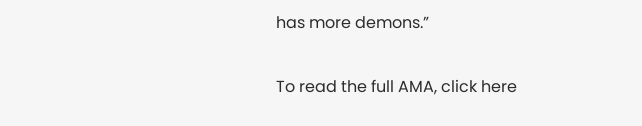has more demons.”

To read the full AMA, click here